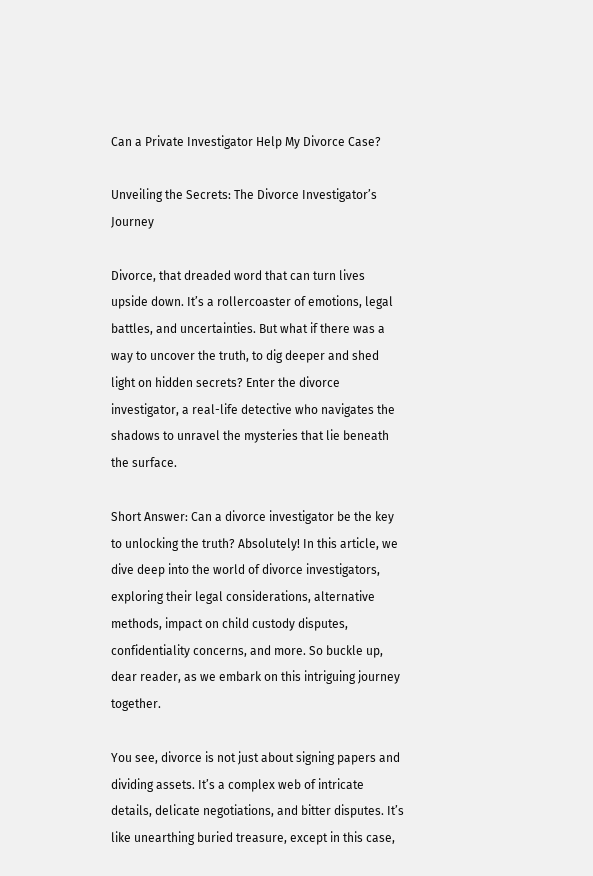Can a Private Investigator Help My Divorce Case?

Unveiling the Secrets: The Divorce Investigator’s Journey

Divorce, that dreaded word that can turn lives upside down. It’s a rollercoaster of emotions, legal battles, and uncertainties. But what if there was a way to uncover the truth, to dig deeper and shed light on hidden secrets? Enter the divorce investigator, a real-life detective who navigates the shadows to unravel the mysteries that lie beneath the surface.

Short Answer: Can a divorce investigator be the key to unlocking the truth? Absolutely! In this article, we dive deep into the world of divorce investigators, exploring their legal considerations, alternative methods, impact on child custody disputes, confidentiality concerns, and more. So buckle up, dear reader, as we embark on this intriguing journey together.

You see, divorce is not just about signing papers and dividing assets. It’s a complex web of intricate details, delicate negotiations, and bitter disputes. It’s like unearthing buried treasure, except in this case,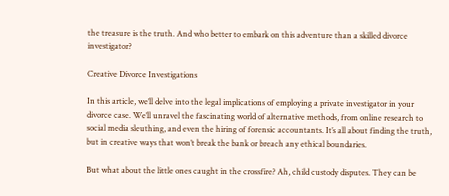the treasure is the truth. And who better to embark on this adventure than a skilled divorce investigator?

Creative Divorce Investigations

In this article, we’ll delve into the legal implications of employing a private investigator in your divorce case. We’ll unravel the fascinating world of alternative methods, from online research to social media sleuthing, and even the hiring of forensic accountants. It’s all about finding the truth, but in creative ways that won’t break the bank or breach any ethical boundaries.

But what about the little ones caught in the crossfire? Ah, child custody disputes. They can be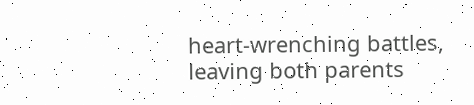heart-wrenching battles, leaving both parents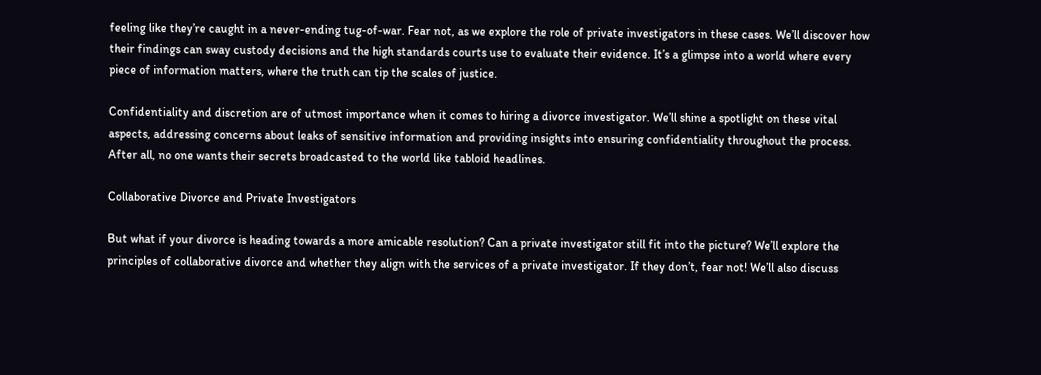feeling like they’re caught in a never-ending tug-of-war. Fear not, as we explore the role of private investigators in these cases. We’ll discover how their findings can sway custody decisions and the high standards courts use to evaluate their evidence. It’s a glimpse into a world where every piece of information matters, where the truth can tip the scales of justice.

Confidentiality and discretion are of utmost importance when it comes to hiring a divorce investigator. We’ll shine a spotlight on these vital aspects, addressing concerns about leaks of sensitive information and providing insights into ensuring confidentiality throughout the process. After all, no one wants their secrets broadcasted to the world like tabloid headlines.

Collaborative Divorce and Private Investigators

But what if your divorce is heading towards a more amicable resolution? Can a private investigator still fit into the picture? We’ll explore the principles of collaborative divorce and whether they align with the services of a private investigator. If they don’t, fear not! We’ll also discuss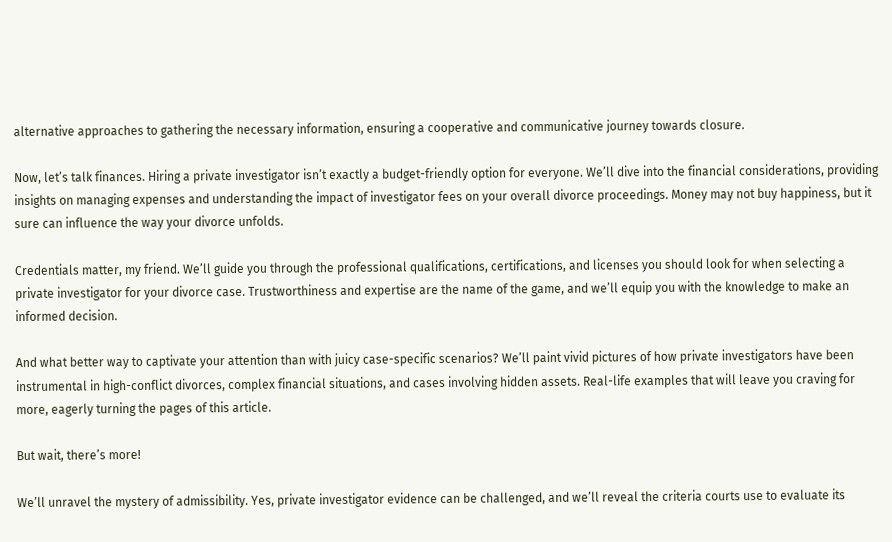alternative approaches to gathering the necessary information, ensuring a cooperative and communicative journey towards closure.

Now, let’s talk finances. Hiring a private investigator isn’t exactly a budget-friendly option for everyone. We’ll dive into the financial considerations, providing insights on managing expenses and understanding the impact of investigator fees on your overall divorce proceedings. Money may not buy happiness, but it sure can influence the way your divorce unfolds.

Credentials matter, my friend. We’ll guide you through the professional qualifications, certifications, and licenses you should look for when selecting a private investigator for your divorce case. Trustworthiness and expertise are the name of the game, and we’ll equip you with the knowledge to make an informed decision.

And what better way to captivate your attention than with juicy case-specific scenarios? We’ll paint vivid pictures of how private investigators have been instrumental in high-conflict divorces, complex financial situations, and cases involving hidden assets. Real-life examples that will leave you craving for more, eagerly turning the pages of this article.

But wait, there’s more!

We’ll unravel the mystery of admissibility. Yes, private investigator evidence can be challenged, and we’ll reveal the criteria courts use to evaluate its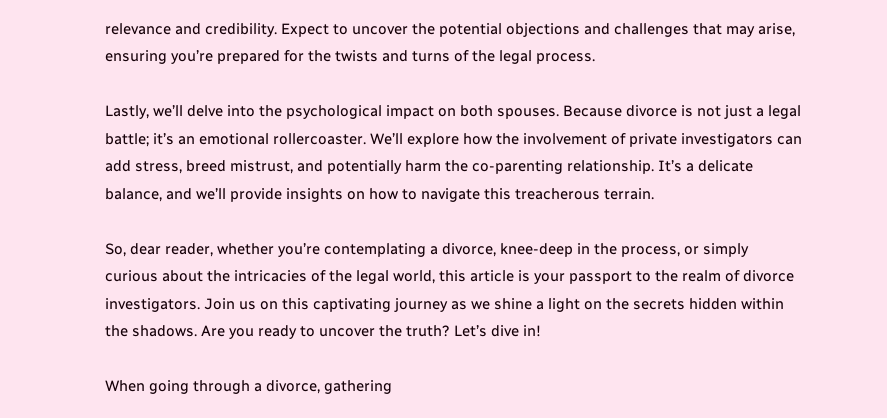relevance and credibility. Expect to uncover the potential objections and challenges that may arise, ensuring you’re prepared for the twists and turns of the legal process.

Lastly, we’ll delve into the psychological impact on both spouses. Because divorce is not just a legal battle; it’s an emotional rollercoaster. We’ll explore how the involvement of private investigators can add stress, breed mistrust, and potentially harm the co-parenting relationship. It’s a delicate balance, and we’ll provide insights on how to navigate this treacherous terrain.

So, dear reader, whether you’re contemplating a divorce, knee-deep in the process, or simply curious about the intricacies of the legal world, this article is your passport to the realm of divorce investigators. Join us on this captivating journey as we shine a light on the secrets hidden within the shadows. Are you ready to uncover the truth? Let’s dive in!

When going through a divorce, gathering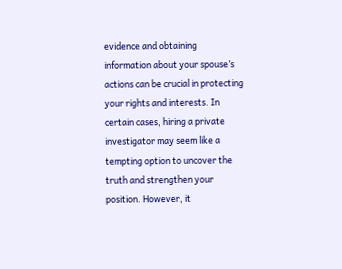evidence and obtaining information about your spouse’s actions can be crucial in protecting your rights and interests. In certain cases, hiring a private investigator may seem like a tempting option to uncover the truth and strengthen your position. However, it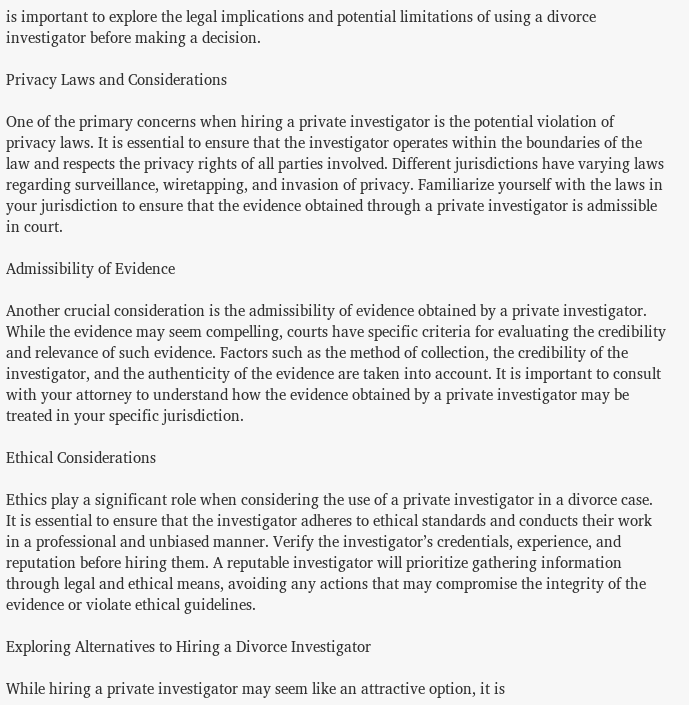is important to explore the legal implications and potential limitations of using a divorce investigator before making a decision.

Privacy Laws and Considerations

One of the primary concerns when hiring a private investigator is the potential violation of privacy laws. It is essential to ensure that the investigator operates within the boundaries of the law and respects the privacy rights of all parties involved. Different jurisdictions have varying laws regarding surveillance, wiretapping, and invasion of privacy. Familiarize yourself with the laws in your jurisdiction to ensure that the evidence obtained through a private investigator is admissible in court.

Admissibility of Evidence

Another crucial consideration is the admissibility of evidence obtained by a private investigator. While the evidence may seem compelling, courts have specific criteria for evaluating the credibility and relevance of such evidence. Factors such as the method of collection, the credibility of the investigator, and the authenticity of the evidence are taken into account. It is important to consult with your attorney to understand how the evidence obtained by a private investigator may be treated in your specific jurisdiction.

Ethical Considerations

Ethics play a significant role when considering the use of a private investigator in a divorce case. It is essential to ensure that the investigator adheres to ethical standards and conducts their work in a professional and unbiased manner. Verify the investigator’s credentials, experience, and reputation before hiring them. A reputable investigator will prioritize gathering information through legal and ethical means, avoiding any actions that may compromise the integrity of the evidence or violate ethical guidelines.

Exploring Alternatives to Hiring a Divorce Investigator

While hiring a private investigator may seem like an attractive option, it is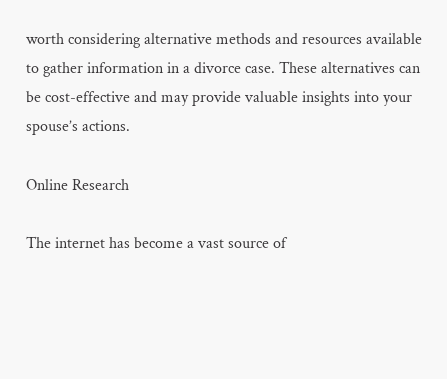worth considering alternative methods and resources available to gather information in a divorce case. These alternatives can be cost-effective and may provide valuable insights into your spouse’s actions.

Online Research

The internet has become a vast source of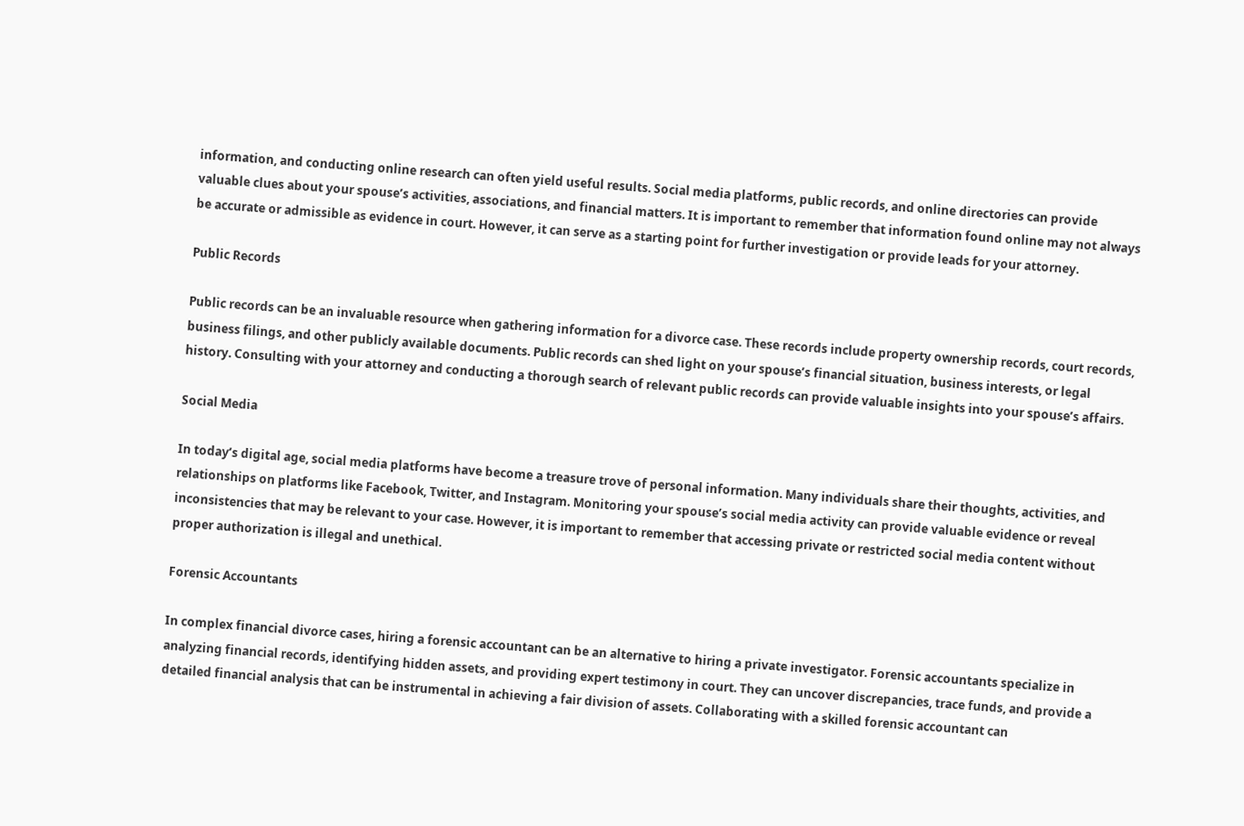information, and conducting online research can often yield useful results. Social media platforms, public records, and online directories can provide valuable clues about your spouse’s activities, associations, and financial matters. It is important to remember that information found online may not always be accurate or admissible as evidence in court. However, it can serve as a starting point for further investigation or provide leads for your attorney.

Public Records

Public records can be an invaluable resource when gathering information for a divorce case. These records include property ownership records, court records, business filings, and other publicly available documents. Public records can shed light on your spouse’s financial situation, business interests, or legal history. Consulting with your attorney and conducting a thorough search of relevant public records can provide valuable insights into your spouse’s affairs.

Social Media

In today’s digital age, social media platforms have become a treasure trove of personal information. Many individuals share their thoughts, activities, and relationships on platforms like Facebook, Twitter, and Instagram. Monitoring your spouse’s social media activity can provide valuable evidence or reveal inconsistencies that may be relevant to your case. However, it is important to remember that accessing private or restricted social media content without proper authorization is illegal and unethical.

Forensic Accountants

In complex financial divorce cases, hiring a forensic accountant can be an alternative to hiring a private investigator. Forensic accountants specialize in analyzing financial records, identifying hidden assets, and providing expert testimony in court. They can uncover discrepancies, trace funds, and provide a detailed financial analysis that can be instrumental in achieving a fair division of assets. Collaborating with a skilled forensic accountant can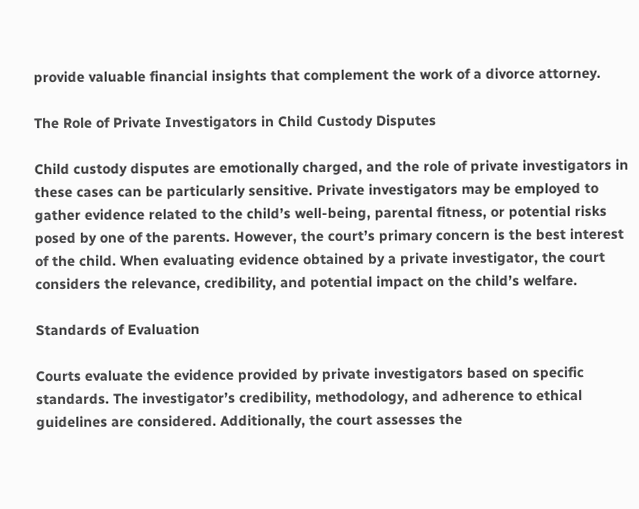provide valuable financial insights that complement the work of a divorce attorney.

The Role of Private Investigators in Child Custody Disputes

Child custody disputes are emotionally charged, and the role of private investigators in these cases can be particularly sensitive. Private investigators may be employed to gather evidence related to the child’s well-being, parental fitness, or potential risks posed by one of the parents. However, the court’s primary concern is the best interest of the child. When evaluating evidence obtained by a private investigator, the court considers the relevance, credibility, and potential impact on the child’s welfare.

Standards of Evaluation

Courts evaluate the evidence provided by private investigators based on specific standards. The investigator’s credibility, methodology, and adherence to ethical guidelines are considered. Additionally, the court assesses the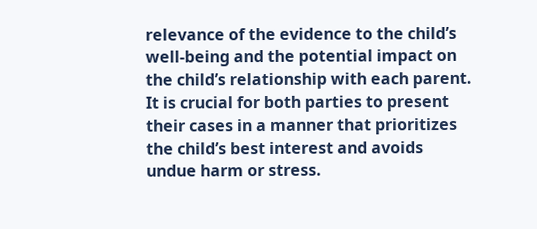relevance of the evidence to the child’s well-being and the potential impact on the child’s relationship with each parent. It is crucial for both parties to present their cases in a manner that prioritizes the child’s best interest and avoids undue harm or stress.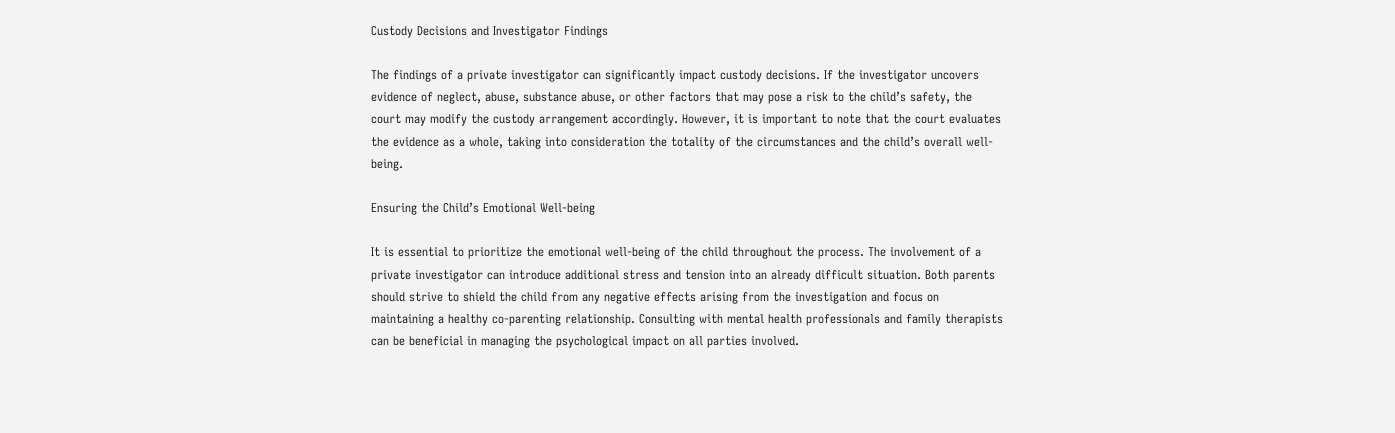Custody Decisions and Investigator Findings

The findings of a private investigator can significantly impact custody decisions. If the investigator uncovers evidence of neglect, abuse, substance abuse, or other factors that may pose a risk to the child’s safety, the court may modify the custody arrangement accordingly. However, it is important to note that the court evaluates the evidence as a whole, taking into consideration the totality of the circumstances and the child’s overall well-being.

Ensuring the Child’s Emotional Well-being

It is essential to prioritize the emotional well-being of the child throughout the process. The involvement of a private investigator can introduce additional stress and tension into an already difficult situation. Both parents should strive to shield the child from any negative effects arising from the investigation and focus on maintaining a healthy co-parenting relationship. Consulting with mental health professionals and family therapists can be beneficial in managing the psychological impact on all parties involved.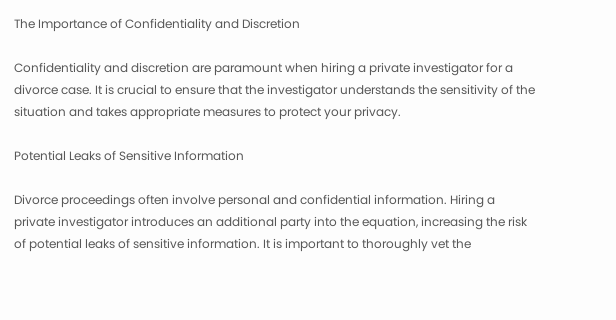The Importance of Confidentiality and Discretion

Confidentiality and discretion are paramount when hiring a private investigator for a divorce case. It is crucial to ensure that the investigator understands the sensitivity of the situation and takes appropriate measures to protect your privacy.

Potential Leaks of Sensitive Information

Divorce proceedings often involve personal and confidential information. Hiring a private investigator introduces an additional party into the equation, increasing the risk of potential leaks of sensitive information. It is important to thoroughly vet the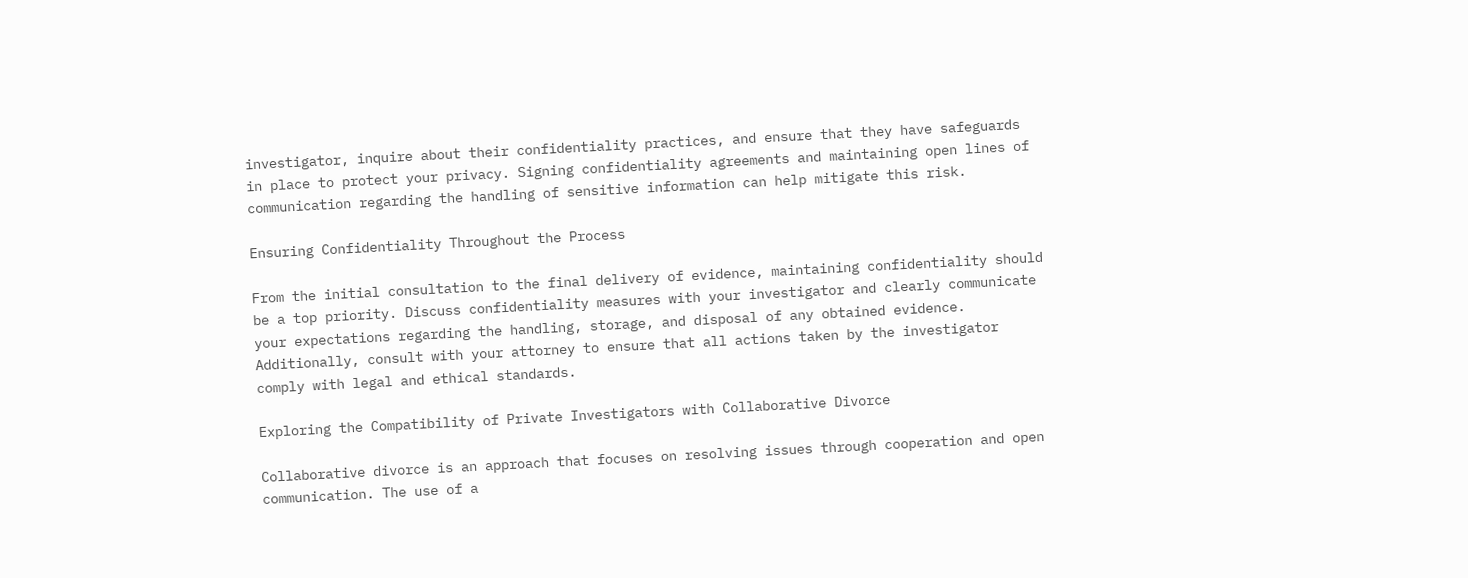investigator, inquire about their confidentiality practices, and ensure that they have safeguards in place to protect your privacy. Signing confidentiality agreements and maintaining open lines of communication regarding the handling of sensitive information can help mitigate this risk.

Ensuring Confidentiality Throughout the Process

From the initial consultation to the final delivery of evidence, maintaining confidentiality should be a top priority. Discuss confidentiality measures with your investigator and clearly communicate your expectations regarding the handling, storage, and disposal of any obtained evidence. Additionally, consult with your attorney to ensure that all actions taken by the investigator comply with legal and ethical standards.

Exploring the Compatibility of Private Investigators with Collaborative Divorce

Collaborative divorce is an approach that focuses on resolving issues through cooperation and open communication. The use of a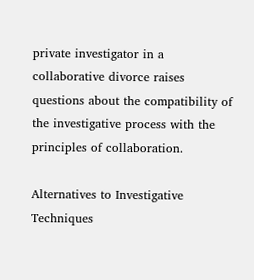private investigator in a collaborative divorce raises questions about the compatibility of the investigative process with the principles of collaboration.

Alternatives to Investigative Techniques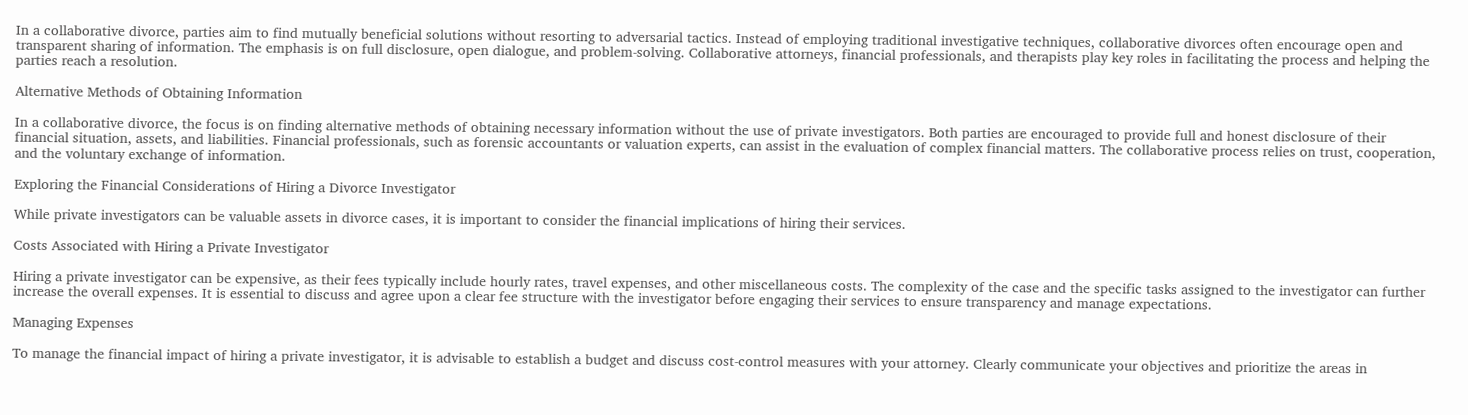In a collaborative divorce, parties aim to find mutually beneficial solutions without resorting to adversarial tactics. Instead of employing traditional investigative techniques, collaborative divorces often encourage open and transparent sharing of information. The emphasis is on full disclosure, open dialogue, and problem-solving. Collaborative attorneys, financial professionals, and therapists play key roles in facilitating the process and helping the parties reach a resolution.

Alternative Methods of Obtaining Information

In a collaborative divorce, the focus is on finding alternative methods of obtaining necessary information without the use of private investigators. Both parties are encouraged to provide full and honest disclosure of their financial situation, assets, and liabilities. Financial professionals, such as forensic accountants or valuation experts, can assist in the evaluation of complex financial matters. The collaborative process relies on trust, cooperation, and the voluntary exchange of information.

Exploring the Financial Considerations of Hiring a Divorce Investigator

While private investigators can be valuable assets in divorce cases, it is important to consider the financial implications of hiring their services.

Costs Associated with Hiring a Private Investigator

Hiring a private investigator can be expensive, as their fees typically include hourly rates, travel expenses, and other miscellaneous costs. The complexity of the case and the specific tasks assigned to the investigator can further increase the overall expenses. It is essential to discuss and agree upon a clear fee structure with the investigator before engaging their services to ensure transparency and manage expectations.

Managing Expenses

To manage the financial impact of hiring a private investigator, it is advisable to establish a budget and discuss cost-control measures with your attorney. Clearly communicate your objectives and prioritize the areas in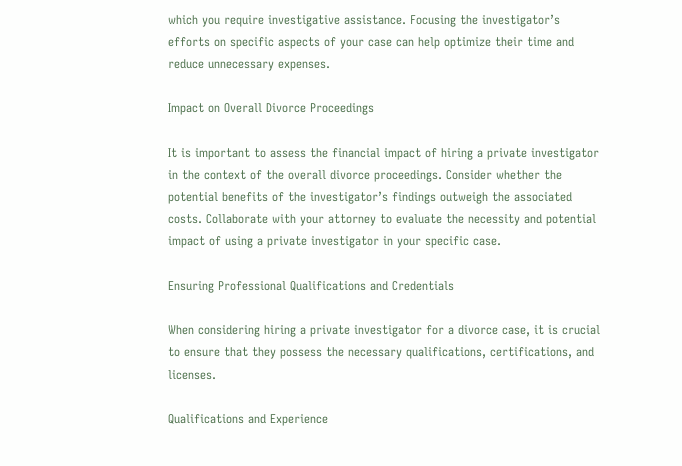which you require investigative assistance. Focusing the investigator’s efforts on specific aspects of your case can help optimize their time and reduce unnecessary expenses.

Impact on Overall Divorce Proceedings

It is important to assess the financial impact of hiring a private investigator in the context of the overall divorce proceedings. Consider whether the potential benefits of the investigator’s findings outweigh the associated costs. Collaborate with your attorney to evaluate the necessity and potential impact of using a private investigator in your specific case.

Ensuring Professional Qualifications and Credentials

When considering hiring a private investigator for a divorce case, it is crucial to ensure that they possess the necessary qualifications, certifications, and licenses.

Qualifications and Experience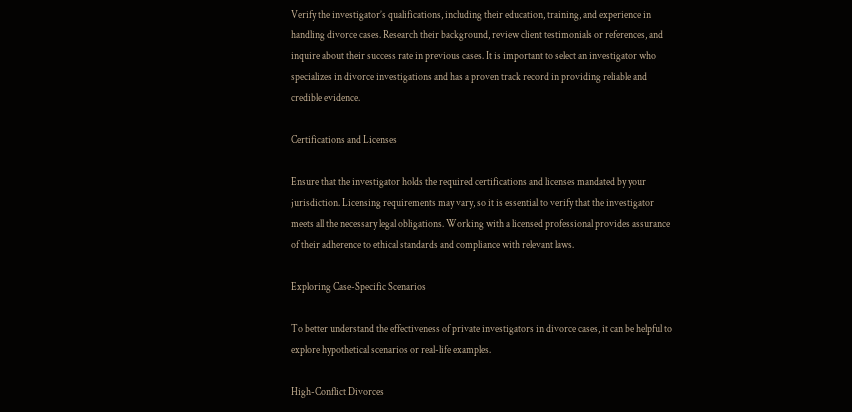Verify the investigator’s qualifications, including their education, training, and experience in handling divorce cases. Research their background, review client testimonials or references, and inquire about their success rate in previous cases. It is important to select an investigator who specializes in divorce investigations and has a proven track record in providing reliable and credible evidence.

Certifications and Licenses

Ensure that the investigator holds the required certifications and licenses mandated by your jurisdiction. Licensing requirements may vary, so it is essential to verify that the investigator meets all the necessary legal obligations. Working with a licensed professional provides assurance of their adherence to ethical standards and compliance with relevant laws.

Exploring Case-Specific Scenarios

To better understand the effectiveness of private investigators in divorce cases, it can be helpful to explore hypothetical scenarios or real-life examples.

High-Conflict Divorces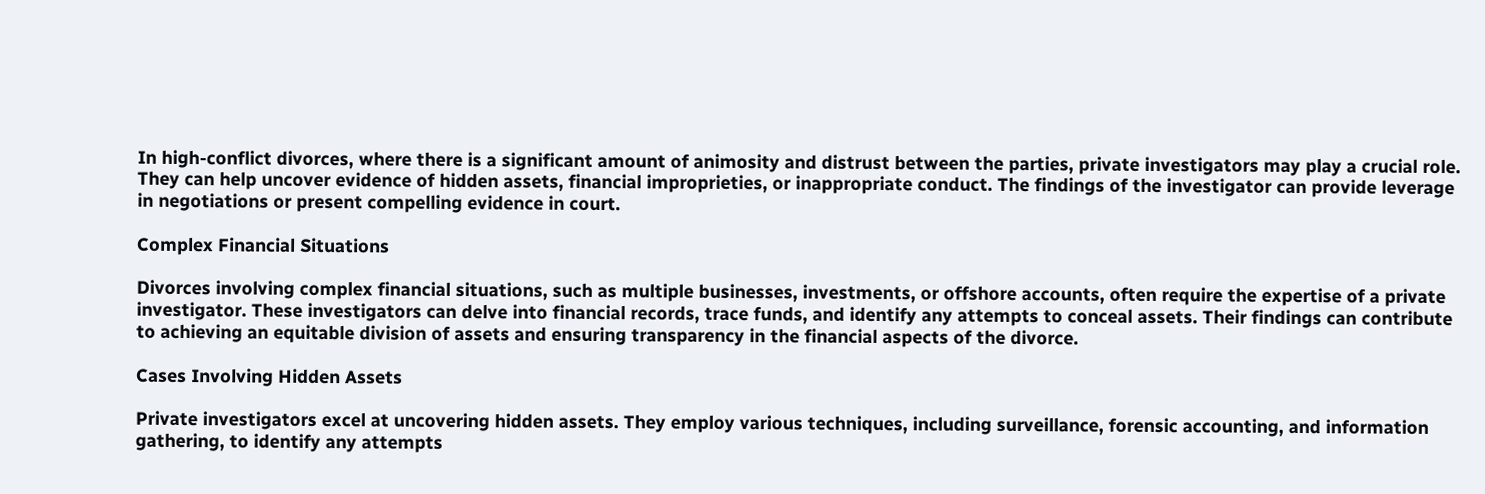In high-conflict divorces, where there is a significant amount of animosity and distrust between the parties, private investigators may play a crucial role. They can help uncover evidence of hidden assets, financial improprieties, or inappropriate conduct. The findings of the investigator can provide leverage in negotiations or present compelling evidence in court.

Complex Financial Situations

Divorces involving complex financial situations, such as multiple businesses, investments, or offshore accounts, often require the expertise of a private investigator. These investigators can delve into financial records, trace funds, and identify any attempts to conceal assets. Their findings can contribute to achieving an equitable division of assets and ensuring transparency in the financial aspects of the divorce.

Cases Involving Hidden Assets

Private investigators excel at uncovering hidden assets. They employ various techniques, including surveillance, forensic accounting, and information gathering, to identify any attempts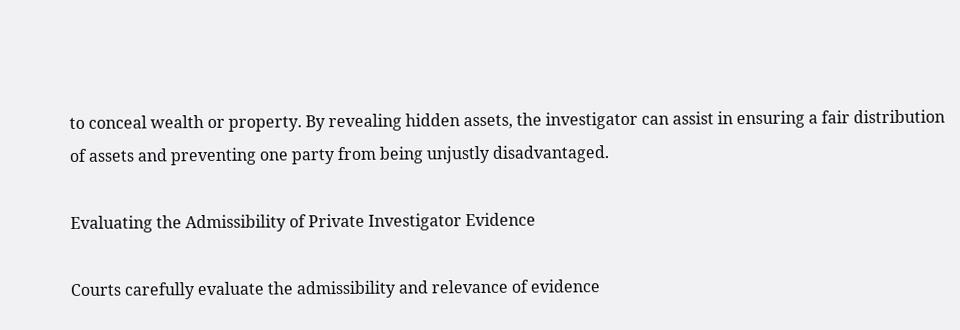to conceal wealth or property. By revealing hidden assets, the investigator can assist in ensuring a fair distribution of assets and preventing one party from being unjustly disadvantaged.

Evaluating the Admissibility of Private Investigator Evidence

Courts carefully evaluate the admissibility and relevance of evidence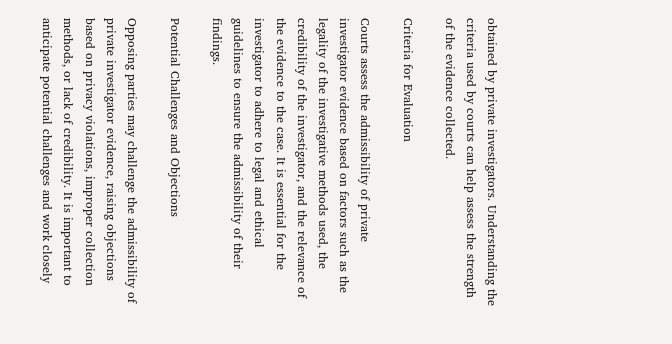obtained by private investigators. Understanding the criteria used by courts can help assess the strength of the evidence collected.

Criteria for Evaluation

Courts assess the admissibility of private investigator evidence based on factors such as the legality of the investigative methods used, the credibility of the investigator, and the relevance of the evidence to the case. It is essential for the investigator to adhere to legal and ethical guidelines to ensure the admissibility of their findings.

Potential Challenges and Objections

Opposing parties may challenge the admissibility of private investigator evidence, raising objections based on privacy violations, improper collection methods, or lack of credibility. It is important to anticipate potential challenges and work closely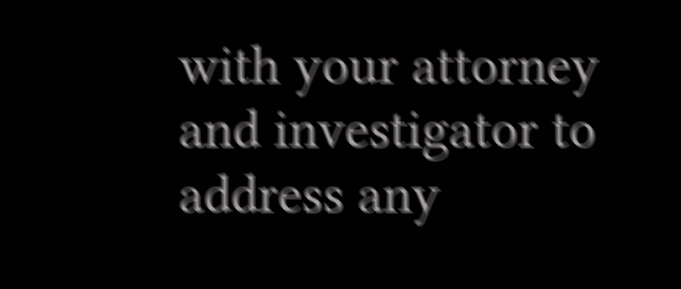with your attorney and investigator to address any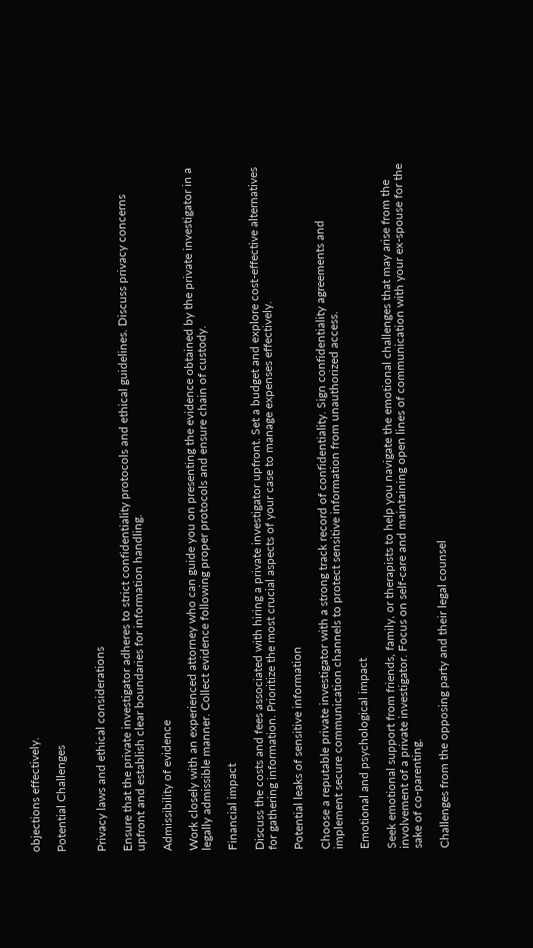objections effectively.

Potential Challenges


Privacy laws and ethical considerations

Ensure that the private investigator adheres to strict confidentiality protocols and ethical guidelines. Discuss privacy concerns upfront and establish clear boundaries for information handling.

Admissibility of evidence

Work closely with an experienced attorney who can guide you on presenting the evidence obtained by the private investigator in a legally admissible manner. Collect evidence following proper protocols and ensure chain of custody.

Financial impact

Discuss the costs and fees associated with hiring a private investigator upfront. Set a budget and explore cost-effective alternatives for gathering information. Prioritize the most crucial aspects of your case to manage expenses effectively.

Potential leaks of sensitive information

Choose a reputable private investigator with a strong track record of confidentiality. Sign confidentiality agreements and implement secure communication channels to protect sensitive information from unauthorized access.

Emotional and psychological impact

Seek emotional support from friends, family, or therapists to help you navigate the emotional challenges that may arise from the involvement of a private investigator. Focus on self-care and maintaining open lines of communication with your ex-spouse for the sake of co-parenting.

Challenges from the opposing party and their legal counsel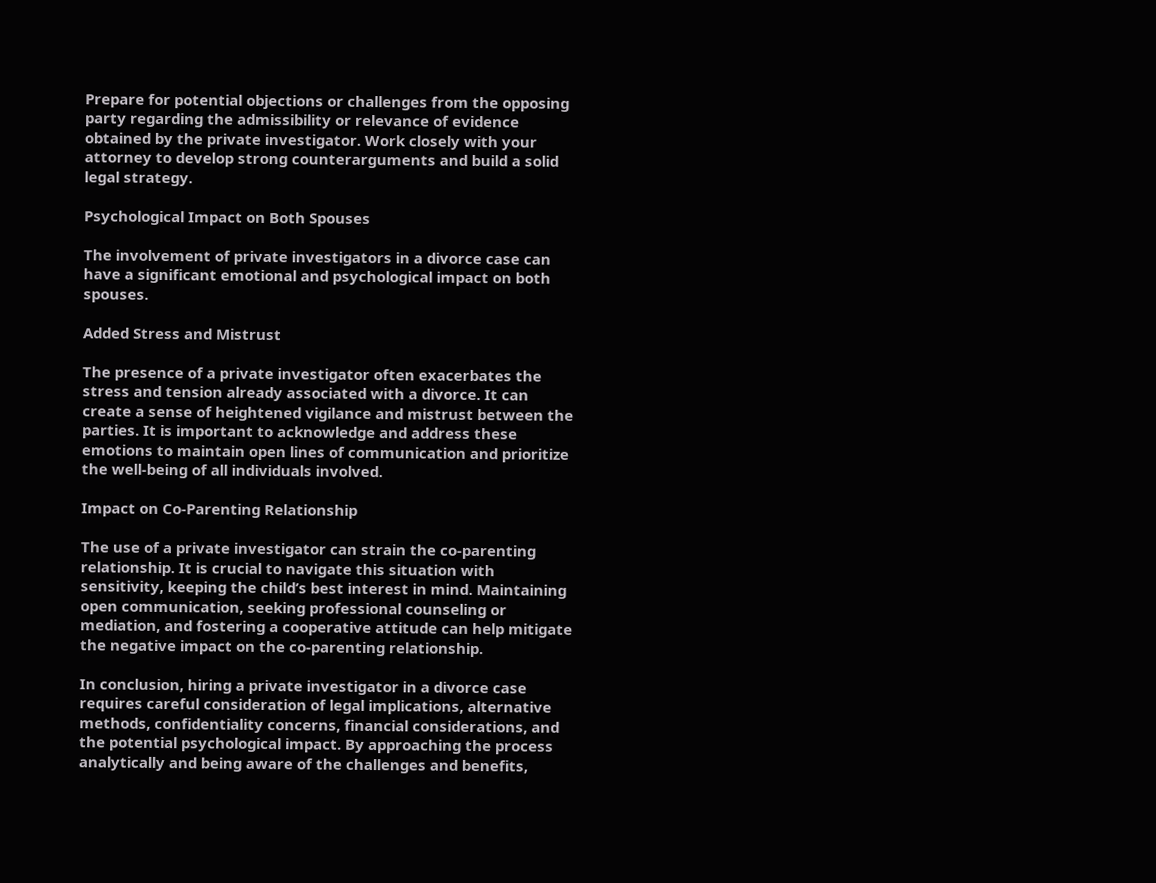Prepare for potential objections or challenges from the opposing party regarding the admissibility or relevance of evidence obtained by the private investigator. Work closely with your attorney to develop strong counterarguments and build a solid legal strategy.

Psychological Impact on Both Spouses

The involvement of private investigators in a divorce case can have a significant emotional and psychological impact on both spouses.

Added Stress and Mistrust

The presence of a private investigator often exacerbates the stress and tension already associated with a divorce. It can create a sense of heightened vigilance and mistrust between the parties. It is important to acknowledge and address these emotions to maintain open lines of communication and prioritize the well-being of all individuals involved.

Impact on Co-Parenting Relationship

The use of a private investigator can strain the co-parenting relationship. It is crucial to navigate this situation with sensitivity, keeping the child’s best interest in mind. Maintaining open communication, seeking professional counseling or mediation, and fostering a cooperative attitude can help mitigate the negative impact on the co-parenting relationship.

In conclusion, hiring a private investigator in a divorce case requires careful consideration of legal implications, alternative methods, confidentiality concerns, financial considerations, and the potential psychological impact. By approaching the process analytically and being aware of the challenges and benefits,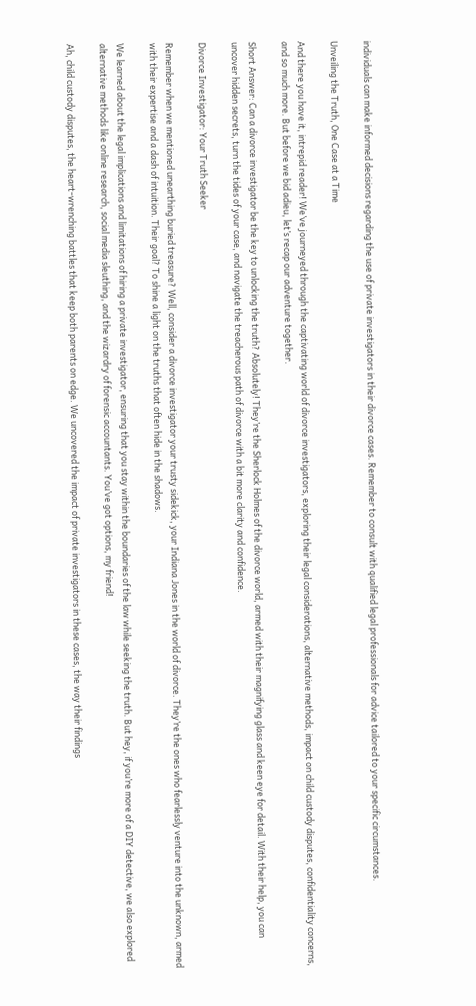individuals can make informed decisions regarding the use of private investigators in their divorce cases. Remember to consult with qualified legal professionals for advice tailored to your specific circumstances.

Unveiling the Truth, One Case at a Time

And there you have it, intrepid reader! We’ve journeyed through the captivating world of divorce investigators, exploring their legal considerations, alternative methods, impact on child custody disputes, confidentiality concerns, and so much more. But before we bid adieu, let’s recap our adventure together.

Short Answer: Can a divorce investigator be the key to unlocking the truth? Absolutely! They’re the Sherlock Holmes of the divorce world, armed with their magnifying glass and keen eye for detail. With their help, you can uncover hidden secrets, turn the tides of your case, and navigate the treacherous path of divorce with a bit more clarity and confidence.

Divorce Investigator: Your Truth Seeker

Remember when we mentioned unearthing buried treasure? Well, consider a divorce investigator your trusty sidekick, your Indiana Jones in the world of divorce. They’re the ones who fearlessly venture into the unknown, armed with their expertise and a dash of intuition. Their goal? To shine a light on the truths that often hide in the shadows.

We learned about the legal implications and limitations of hiring a private investigator, ensuring that you stay within the boundaries of the law while seeking the truth. But hey, if you’re more of a DIY detective, we also explored alternative methods like online research, social media sleuthing, and the wizardry of forensic accountants. You’ve got options, my friend!

Ah, child custody disputes, the heart-wrenching battles that keep both parents on edge. We uncovered the impact of private investigators in these cases, the way their findings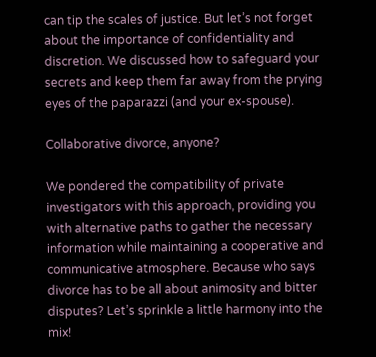can tip the scales of justice. But let’s not forget about the importance of confidentiality and discretion. We discussed how to safeguard your secrets and keep them far away from the prying eyes of the paparazzi (and your ex-spouse).

Collaborative divorce, anyone?

We pondered the compatibility of private investigators with this approach, providing you with alternative paths to gather the necessary information while maintaining a cooperative and communicative atmosphere. Because who says divorce has to be all about animosity and bitter disputes? Let’s sprinkle a little harmony into the mix!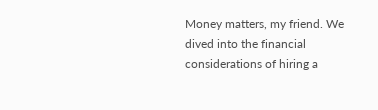Money matters, my friend. We dived into the financial considerations of hiring a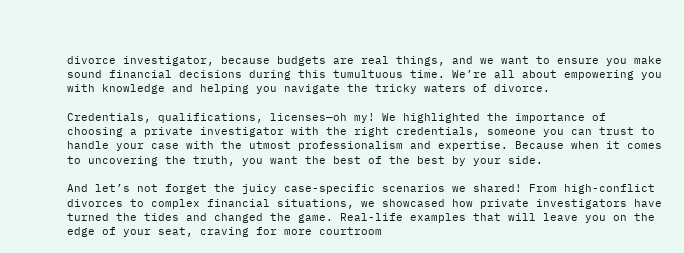divorce investigator, because budgets are real things, and we want to ensure you make sound financial decisions during this tumultuous time. We’re all about empowering you with knowledge and helping you navigate the tricky waters of divorce.

Credentials, qualifications, licenses—oh my! We highlighted the importance of choosing a private investigator with the right credentials, someone you can trust to handle your case with the utmost professionalism and expertise. Because when it comes to uncovering the truth, you want the best of the best by your side.

And let’s not forget the juicy case-specific scenarios we shared! From high-conflict divorces to complex financial situations, we showcased how private investigators have turned the tides and changed the game. Real-life examples that will leave you on the edge of your seat, craving for more courtroom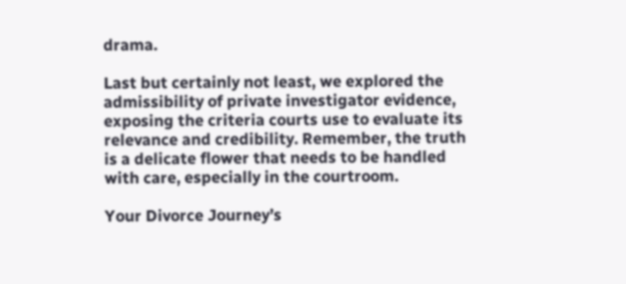drama.

Last but certainly not least, we explored the admissibility of private investigator evidence, exposing the criteria courts use to evaluate its relevance and credibility. Remember, the truth is a delicate flower that needs to be handled with care, especially in the courtroom.

Your Divorce Journey’s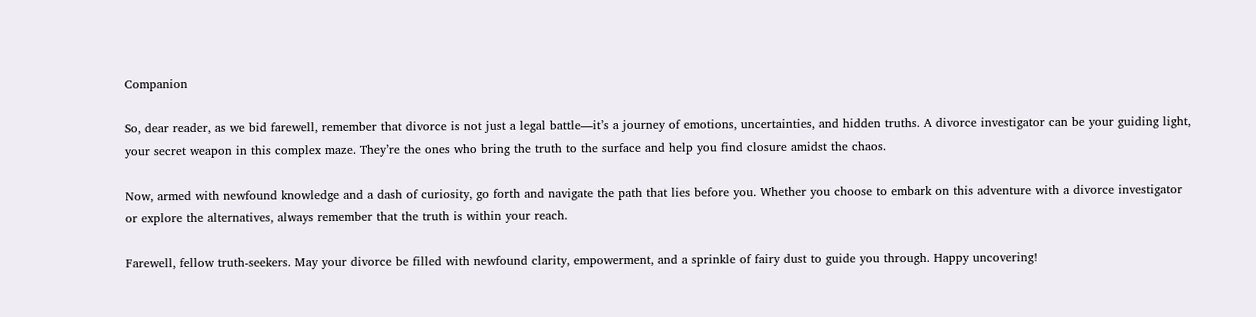Companion

So, dear reader, as we bid farewell, remember that divorce is not just a legal battle—it’s a journey of emotions, uncertainties, and hidden truths. A divorce investigator can be your guiding light, your secret weapon in this complex maze. They’re the ones who bring the truth to the surface and help you find closure amidst the chaos.

Now, armed with newfound knowledge and a dash of curiosity, go forth and navigate the path that lies before you. Whether you choose to embark on this adventure with a divorce investigator or explore the alternatives, always remember that the truth is within your reach.

Farewell, fellow truth-seekers. May your divorce be filled with newfound clarity, empowerment, and a sprinkle of fairy dust to guide you through. Happy uncovering!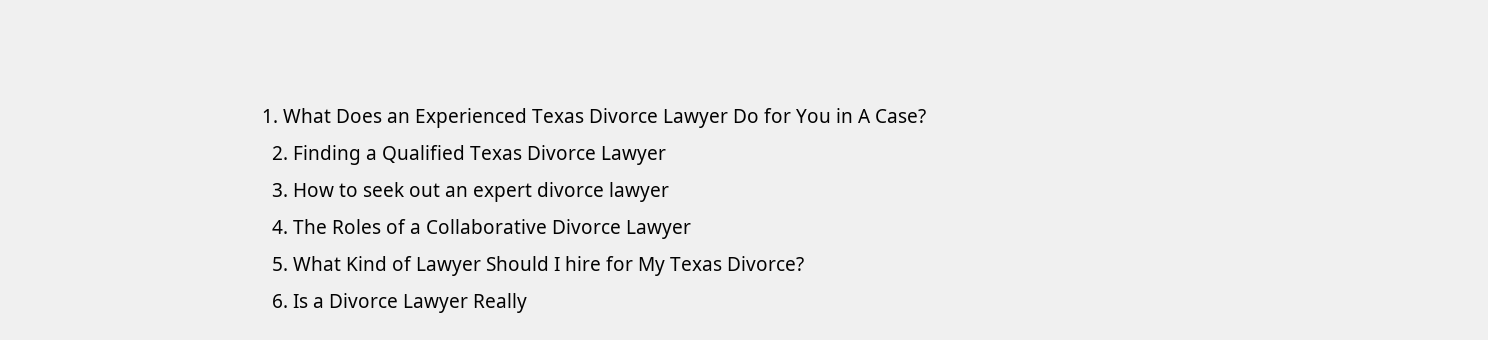1. What Does an Experienced Texas Divorce Lawyer Do for You in A Case?
  2. Finding a Qualified Texas Divorce Lawyer
  3. How to seek out an expert divorce lawyer
  4. The Roles of a Collaborative Divorce Lawyer
  5. What Kind of Lawyer Should I hire for My Texas Divorce?
  6. Is a Divorce Lawyer Really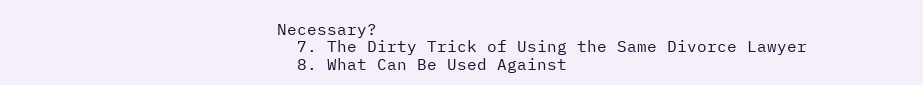Necessary?
  7. The Dirty Trick of Using the Same Divorce Lawyer
  8. What Can Be Used Against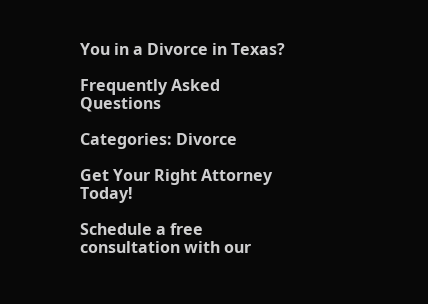You in a Divorce in Texas?

Frequently Asked Questions

Categories: Divorce

Get Your Right Attorney Today!

Schedule a free consultation with our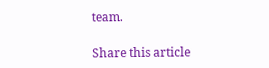team.

Share this article